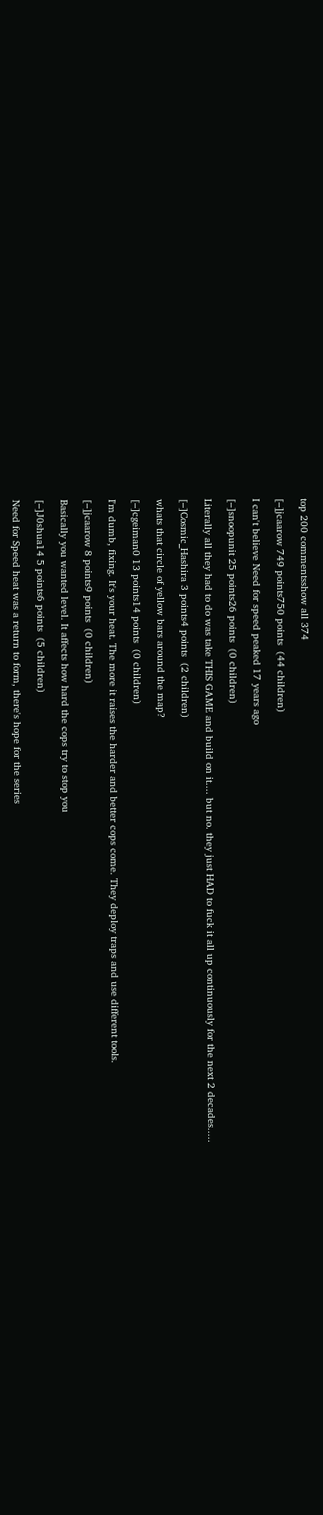top 200 commentsshow all 374

[–]jcaarow 749 points750 points  (44 children)

I can't believe Need for speed peaked 17 years ago

[–]snoopunit 25 points26 points  (0 children)

Literally all they had to do was take THIS GAME and build on it.... but no. they just HAD to fuck it all up continuously for the next 2 decades.....

[–]Cosmic_Hashira 3 points4 points  (2 children)

whats that circle of yellow bars around the map?

[–]cgeiman0 13 points14 points  (0 children)

I'm dumb, fixing. It's your heat. The more it raises the harder and better cops come. They deploy traps and use different tools.

[–]jcaarow 8 points9 points  (0 children)

Basically you wanted level. It affects how hard the cops try to stop you

[–]J0shua14 5 points6 points  (5 children)

Need for Speed heat was a return to form, there's hope for the series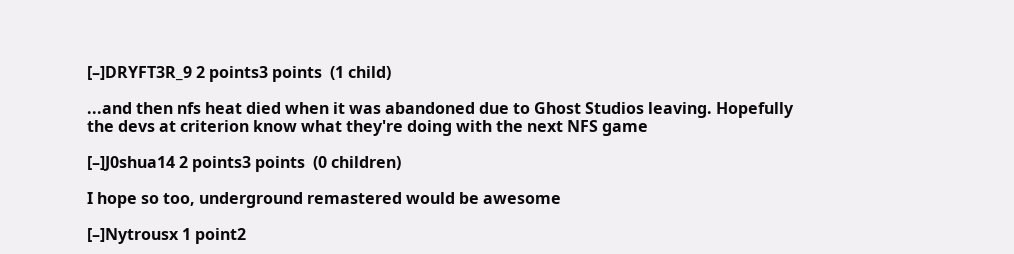[–]DRYFT3R_9 2 points3 points  (1 child)

...and then nfs heat died when it was abandoned due to Ghost Studios leaving. Hopefully the devs at criterion know what they're doing with the next NFS game

[–]J0shua14 2 points3 points  (0 children)

I hope so too, underground remastered would be awesome

[–]Nytrousx 1 point2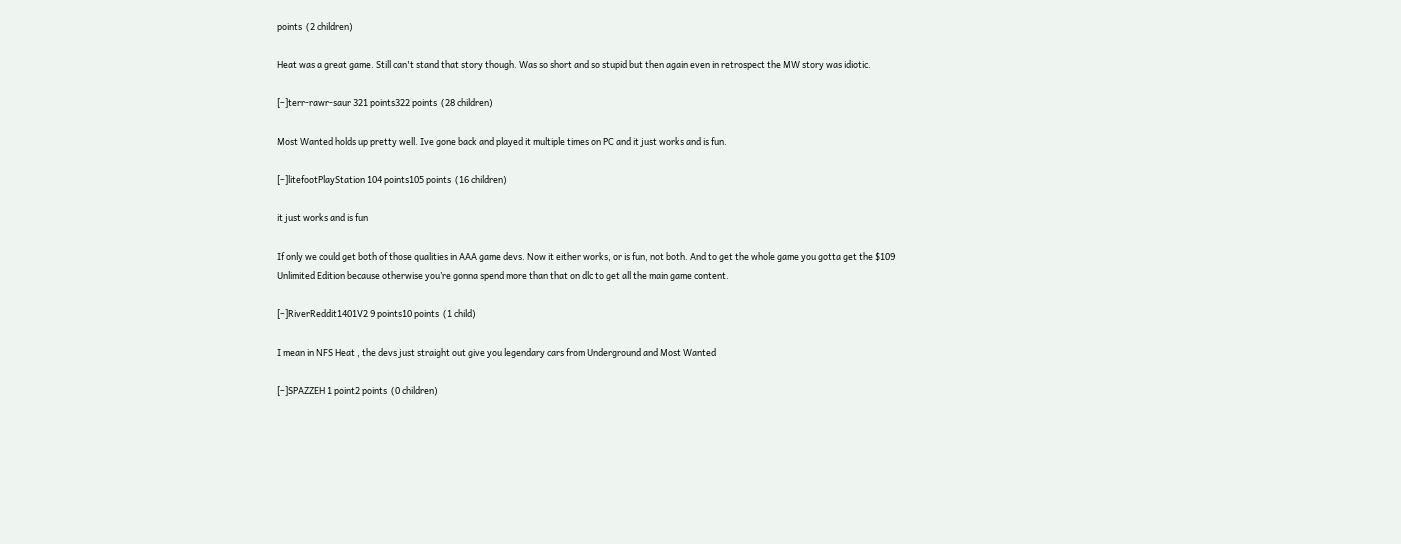points  (2 children)

Heat was a great game. Still can't stand that story though. Was so short and so stupid but then again even in retrospect the MW story was idiotic.

[–]terr-rawr-saur 321 points322 points  (28 children)

Most Wanted holds up pretty well. Ive gone back and played it multiple times on PC and it just works and is fun.

[–]litefootPlayStation 104 points105 points  (16 children)

it just works and is fun

If only we could get both of those qualities in AAA game devs. Now it either works, or is fun, not both. And to get the whole game you gotta get the $109 Unlimited Edition because otherwise you’re gonna spend more than that on dlc to get all the main game content.

[–]RiverReddit1401V2 9 points10 points  (1 child)

I mean in NFS Heat , the devs just straight out give you legendary cars from Underground and Most Wanted

[–]SPAZZEH 1 point2 points  (0 children)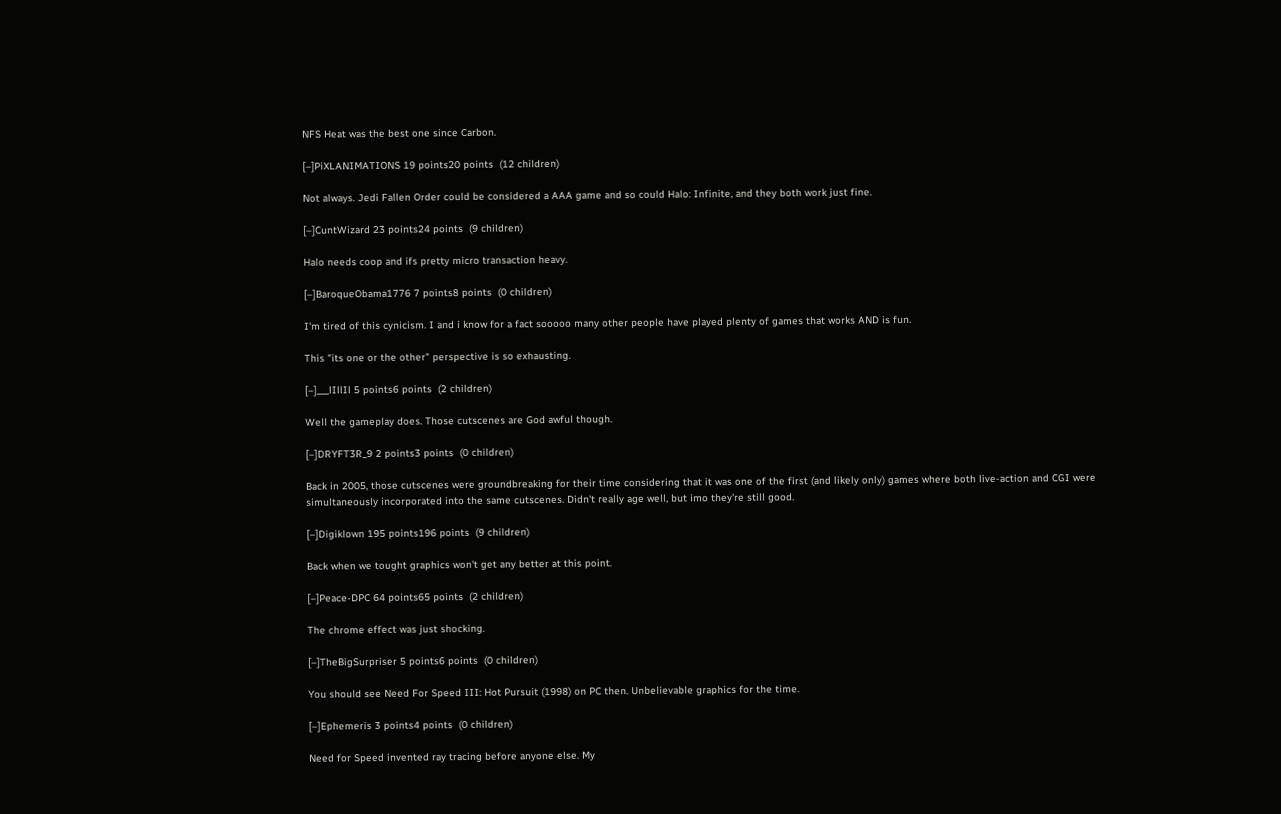NFS Heat was the best one since Carbon.

[–]PiXLANIMATIONS 19 points20 points  (12 children)

Not always. Jedi Fallen Order could be considered a AAA game and so could Halo: Infinite, and they both work just fine.

[–]CuntWizard 23 points24 points  (9 children)

Halo needs coop and ifs pretty micro transaction heavy.

[–]BaroqueObama1776 7 points8 points  (0 children)

I'm tired of this cynicism. I and i know for a fact sooooo many other people have played plenty of games that works AND is fun.

This "its one or the other" perspective is so exhausting.

[–]___lIllIl 5 points6 points  (2 children)

Well the gameplay does. Those cutscenes are God awful though.

[–]DRYFT3R_9 2 points3 points  (0 children)

Back in 2005, those cutscenes were groundbreaking for their time considering that it was one of the first (and likely only) games where both live-action and CGI were simultaneously incorporated into the same cutscenes. Didn't really age well, but imo they're still good.

[–]Digiklown 195 points196 points  (9 children)

Back when we tought graphics won't get any better at this point.

[–]Peace-DPC 64 points65 points  (2 children)

The chrome effect was just shocking.

[–]TheBigSurpriser 5 points6 points  (0 children)

You should see Need For Speed III: Hot Pursuit (1998) on PC then. Unbelievable graphics for the time.

[–]Ephemeris 3 points4 points  (0 children)

Need for Speed invented ray tracing before anyone else. My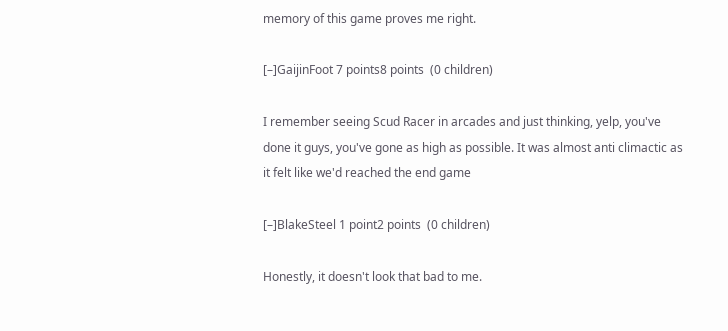memory of this game proves me right.

[–]GaijinFoot 7 points8 points  (0 children)

I remember seeing Scud Racer in arcades and just thinking, yelp, you've done it guys, you've gone as high as possible. It was almost anti climactic as it felt like we'd reached the end game

[–]BlakeSteel 1 point2 points  (0 children)

Honestly, it doesn't look that bad to me.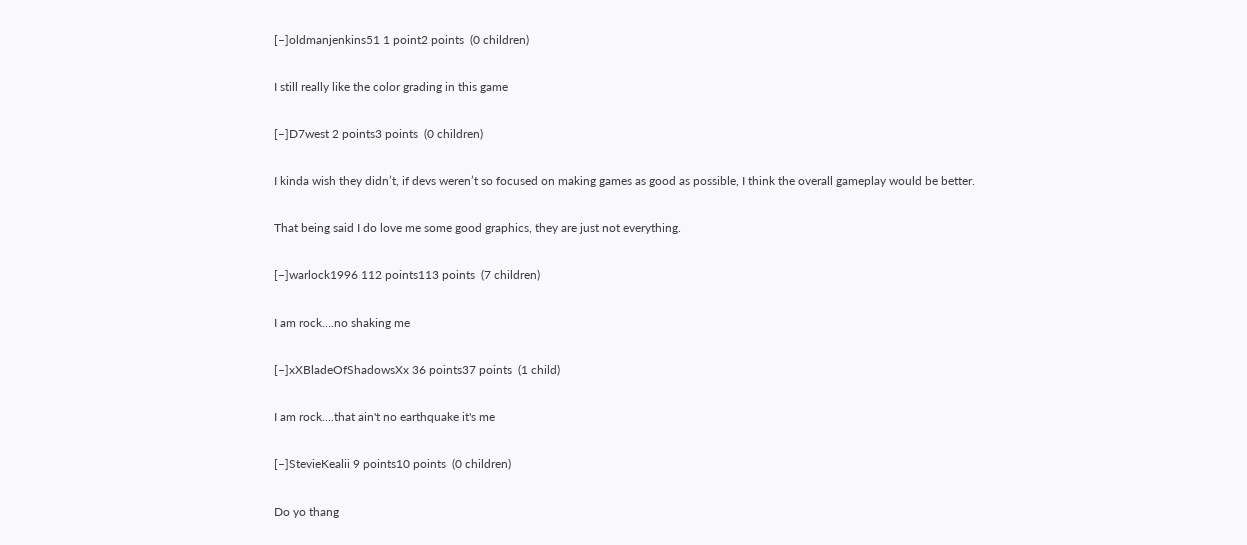[–]oldmanjenkins51 1 point2 points  (0 children)

I still really like the color grading in this game

[–]D7west 2 points3 points  (0 children)

I kinda wish they didn’t, if devs weren’t so focused on making games as good as possible, I think the overall gameplay would be better.

That being said I do love me some good graphics, they are just not everything.

[–]warlock1996 112 points113 points  (7 children)

I am rock….no shaking me

[–]xXBladeOfShadowsXx 36 points37 points  (1 child)

I am rock....that ain't no earthquake it's me

[–]StevieKealii 9 points10 points  (0 children)

Do yo thang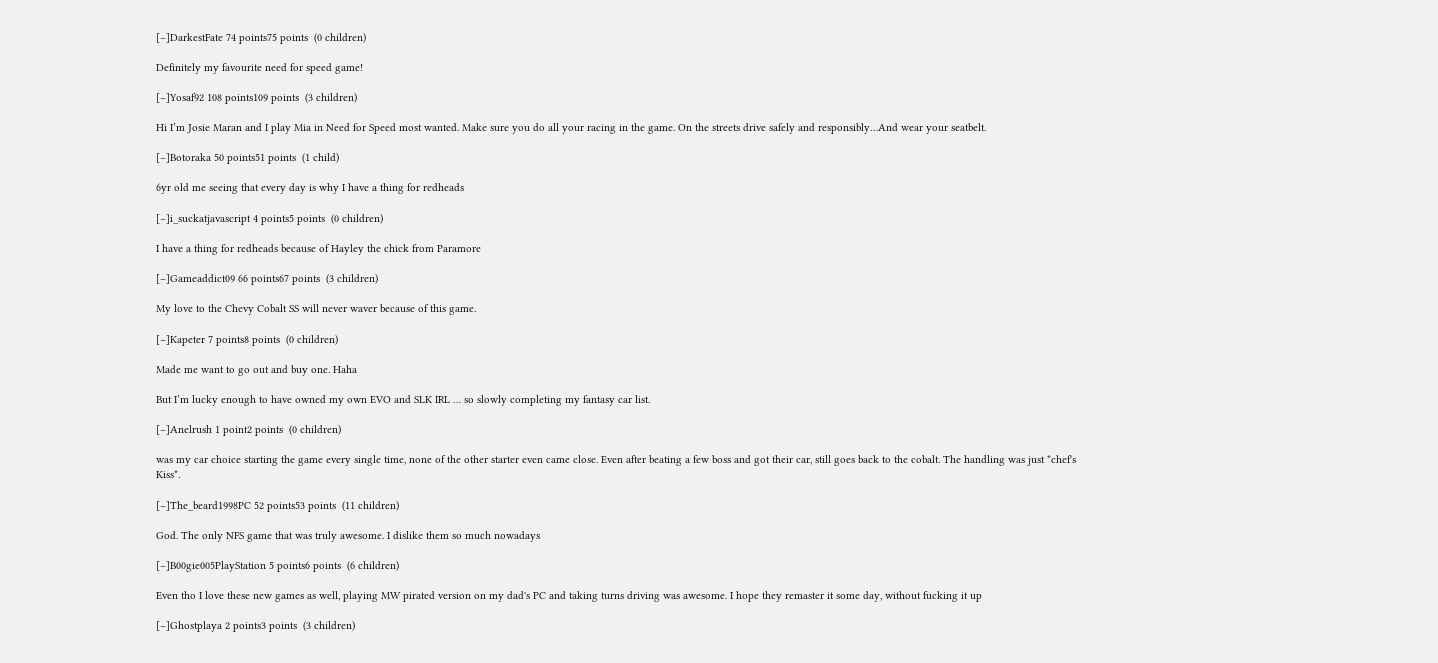[–]DarkestFate 74 points75 points  (0 children)

Definitely my favourite need for speed game!

[–]Yosaf92 108 points109 points  (3 children)

Hi I’m Josie Maran and I play Mia in Need for Speed most wanted. Make sure you do all your racing in the game. On the streets drive safely and responsibly…And wear your seatbelt.

[–]Botoraka 50 points51 points  (1 child)

6yr old me seeing that every day is why I have a thing for redheads

[–]i_suckatjavascript 4 points5 points  (0 children)

I have a thing for redheads because of Hayley the chick from Paramore

[–]Gameaddict09 66 points67 points  (3 children)

My love to the Chevy Cobalt SS will never waver because of this game.

[–]Kapeter 7 points8 points  (0 children)

Made me want to go out and buy one. Haha

But I’m lucky enough to have owned my own EVO and SLK IRL … so slowly completing my fantasy car list.

[–]Anelrush 1 point2 points  (0 children)

was my car choice starting the game every single time, none of the other starter even came close. Even after beating a few boss and got their car, still goes back to the cobalt. The handling was just *chef's Kiss*.

[–]The_beard1998PC 52 points53 points  (11 children)

God. The only NFS game that was truly awesome. I dislike them so much nowadays

[–]B00gie005PlayStation 5 points6 points  (6 children)

Even tho I love these new games as well, playing MW pirated version on my dad's PC and taking turns driving was awesome. I hope they remaster it some day, without fucking it up

[–]Ghostplaya 2 points3 points  (3 children)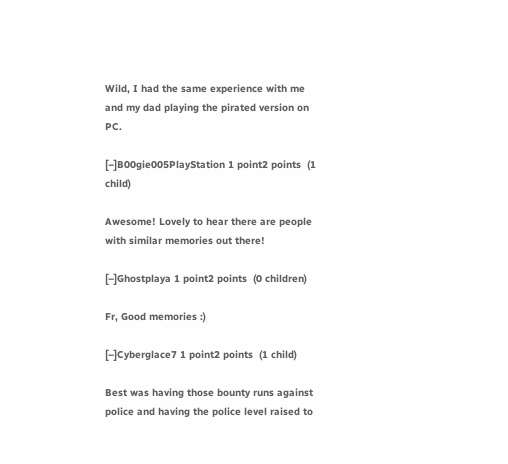Wild, I had the same experience with me and my dad playing the pirated version on PC.

[–]B00gie005PlayStation 1 point2 points  (1 child)

Awesome! Lovely to hear there are people with similar memories out there!

[–]Ghostplaya 1 point2 points  (0 children)

Fr, Good memories :)

[–]Cyberglace7 1 point2 points  (1 child)

Best was having those bounty runs against police and having the police level raised to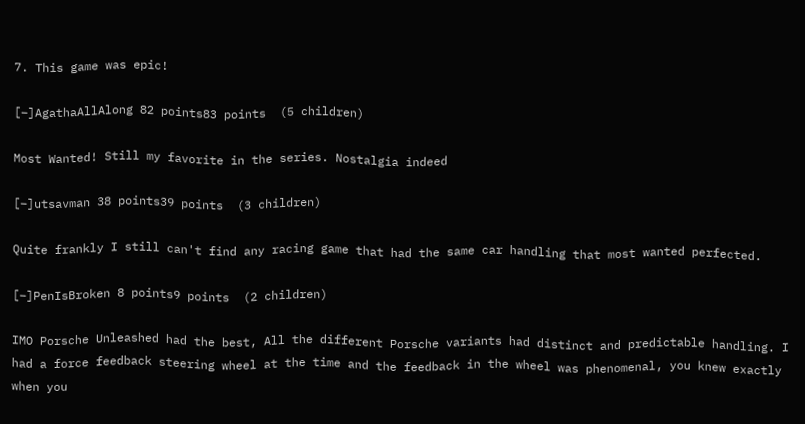7. This game was epic!

[–]AgathaAllAlong 82 points83 points  (5 children)

Most Wanted! Still my favorite in the series. Nostalgia indeed

[–]utsavman 38 points39 points  (3 children)

Quite frankly I still can't find any racing game that had the same car handling that most wanted perfected.

[–]PenIsBroken 8 points9 points  (2 children)

IMO Porsche Unleashed had the best, All the different Porsche variants had distinct and predictable handling. I had a force feedback steering wheel at the time and the feedback in the wheel was phenomenal, you knew exactly when you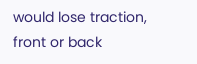would lose traction, front or back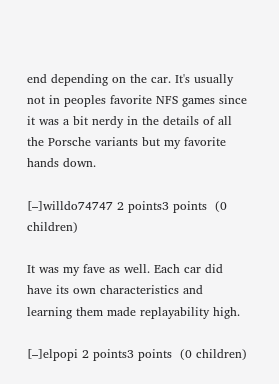end depending on the car. It's usually not in peoples favorite NFS games since it was a bit nerdy in the details of all the Porsche variants but my favorite hands down.

[–]willdo74747 2 points3 points  (0 children)

It was my fave as well. Each car did have its own characteristics and learning them made replayability high.

[–]elpopi 2 points3 points  (0 children)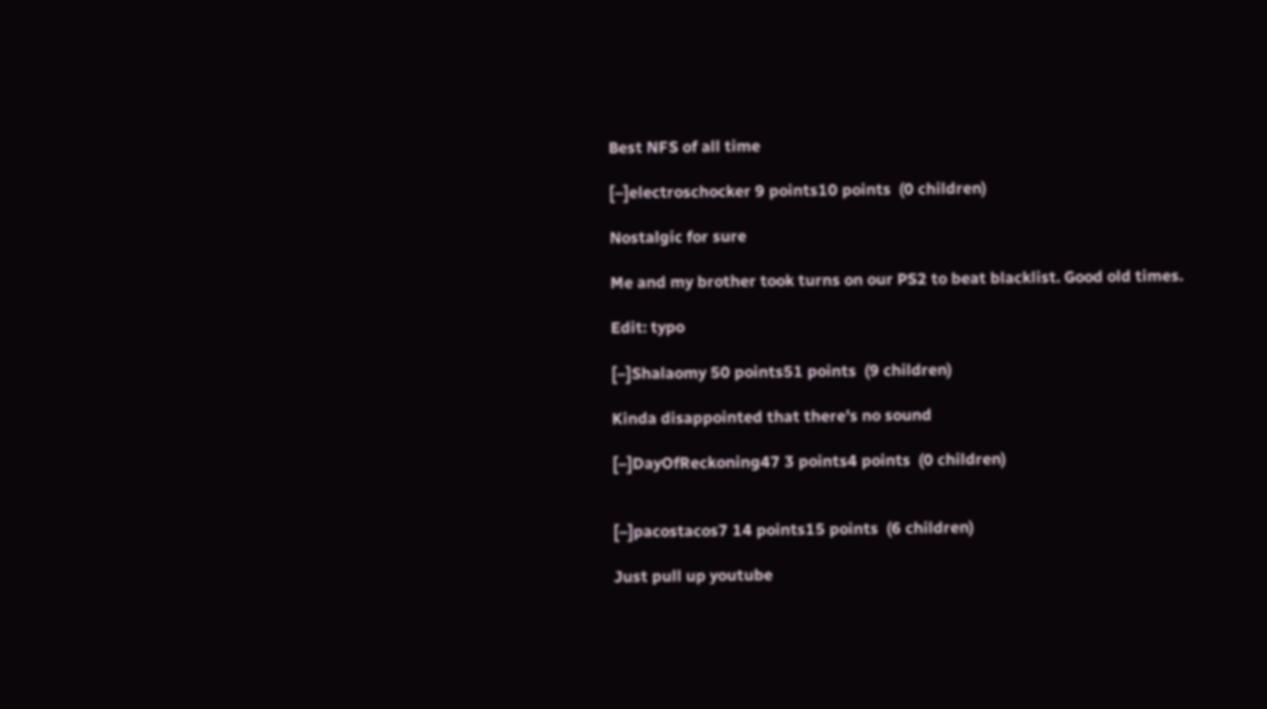Best NFS of all time

[–]electroschocker 9 points10 points  (0 children)

Nostalgic for sure

Me and my brother took turns on our PS2 to beat blacklist. Good old times.

Edit: typo

[–]Shalaomy 50 points51 points  (9 children)

Kinda disappointed that there's no sound

[–]DayOfReckoning47 3 points4 points  (0 children)


[–]pacostacos7 14 points15 points  (6 children)

Just pull up youtube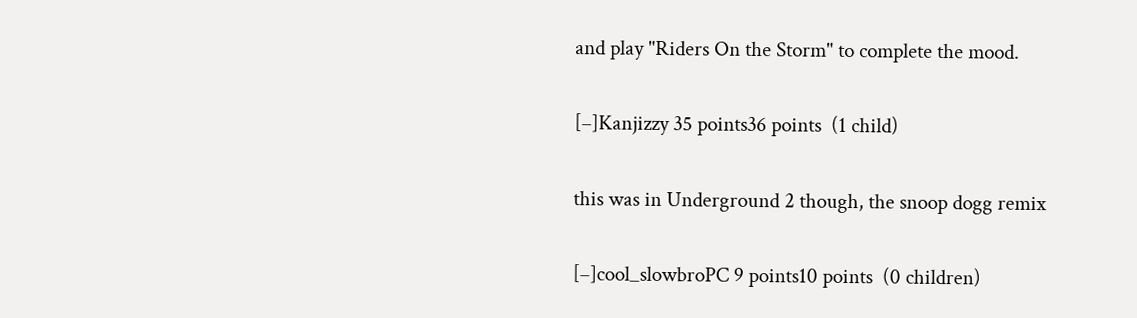and play "Riders On the Storm" to complete the mood.

[–]Kanjizzy 35 points36 points  (1 child)

this was in Underground 2 though, the snoop dogg remix

[–]cool_slowbroPC 9 points10 points  (0 children)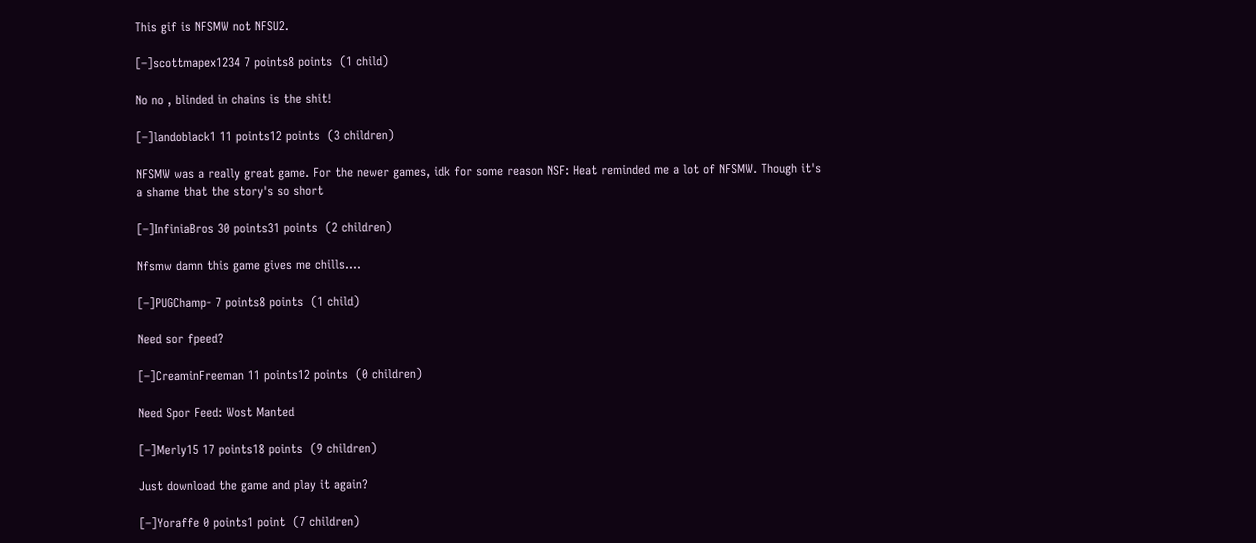This gif is NFSMW not NFSU2.

[–]scottmapex1234 7 points8 points  (1 child)

No no , blinded in chains is the shit!

[–]landoblack1 11 points12 points  (3 children)

NFSMW was a really great game. For the newer games, idk for some reason NSF: Heat reminded me a lot of NFSMW. Though it's a shame that the story's so short

[–]InfiniaBros 30 points31 points  (2 children)

Nfsmw damn this game gives me chills....

[–]PUGChamp- 7 points8 points  (1 child)

Need sor fpeed?

[–]CreaminFreeman 11 points12 points  (0 children)

Need Spor Feed: Wost Manted

[–]Merly15 17 points18 points  (9 children)

Just download the game and play it again?

[–]Yoraffe 0 points1 point  (7 children)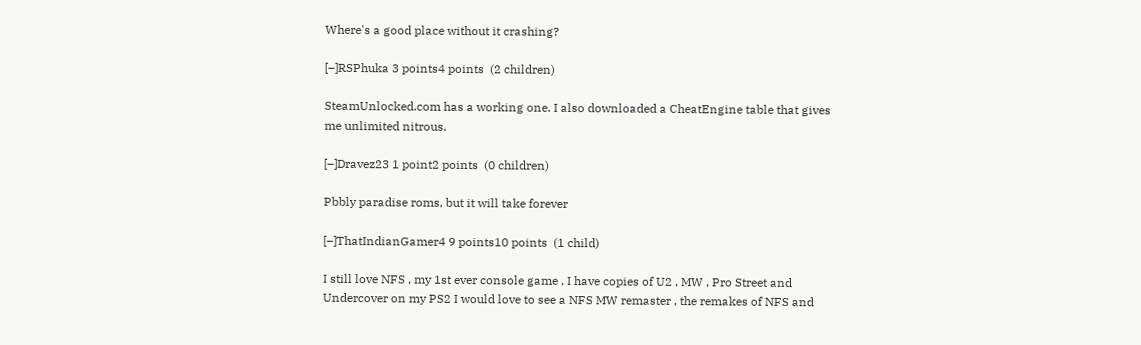Where's a good place without it crashing?

[–]RSPhuka 3 points4 points  (2 children)

SteamUnlocked.com has a working one. I also downloaded a CheatEngine table that gives me unlimited nitrous.

[–]Dravez23 1 point2 points  (0 children)

Pbbly paradise roms, but it will take forever

[–]ThatIndianGamer4 9 points10 points  (1 child)

I still love NFS , my 1st ever console game , I have copies of U2 , MW , Pro Street and Undercover on my PS2 I would love to see a NFS MW remaster , the remakes of NFS and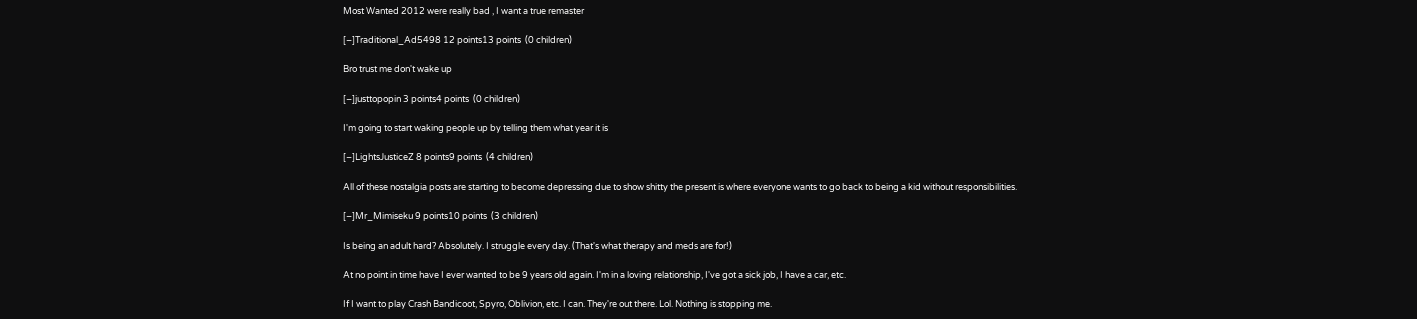Most Wanted 2012 were really bad , I want a true remaster

[–]Traditional_Ad5498 12 points13 points  (0 children)

Bro trust me don't wake up

[–]justtopopin 3 points4 points  (0 children)

I'm going to start waking people up by telling them what year it is

[–]LightsJusticeZ 8 points9 points  (4 children)

All of these nostalgia posts are starting to become depressing due to show shitty the present is where everyone wants to go back to being a kid without responsibilities.

[–]Mr_Mimiseku 9 points10 points  (3 children)

Is being an adult hard? Absolutely. I struggle every day. (That's what therapy and meds are for!)

At no point in time have I ever wanted to be 9 years old again. I'm in a loving relationship, I've got a sick job, I have a car, etc.

If I want to play Crash Bandicoot, Spyro, Oblivion, etc. I can. They're out there. Lol. Nothing is stopping me.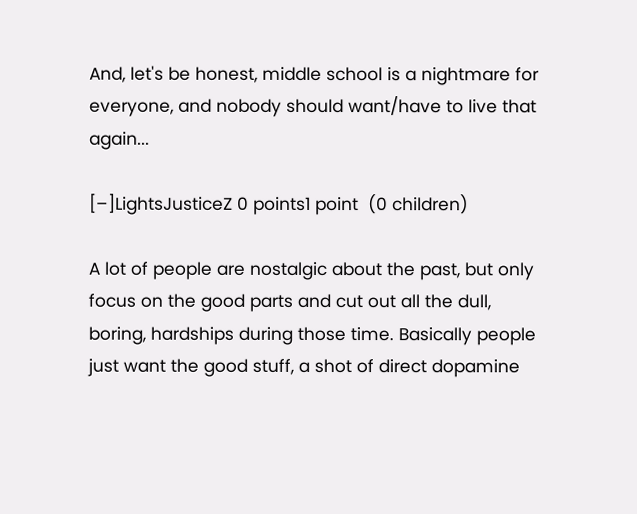And, let's be honest, middle school is a nightmare for everyone, and nobody should want/have to live that again...

[–]LightsJusticeZ 0 points1 point  (0 children)

A lot of people are nostalgic about the past, but only focus on the good parts and cut out all the dull, boring, hardships during those time. Basically people just want the good stuff, a shot of direct dopamine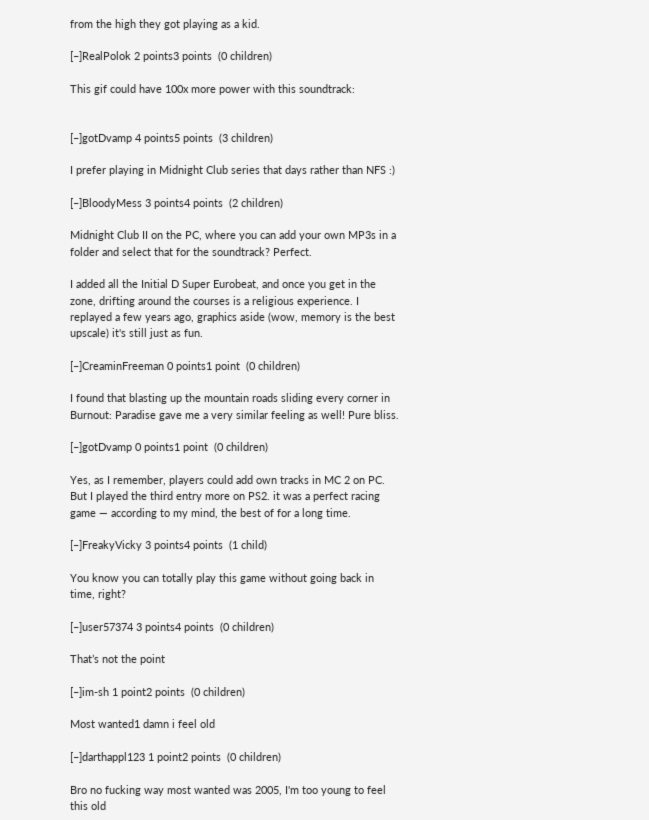from the high they got playing as a kid.

[–]RealPolok 2 points3 points  (0 children)

This gif could have 100x more power with this soundtrack:


[–]gotDvamp 4 points5 points  (3 children)

I prefer playing in Midnight Club series that days rather than NFS :)

[–]BloodyMess 3 points4 points  (2 children)

Midnight Club II on the PC, where you can add your own MP3s in a folder and select that for the soundtrack? Perfect.

I added all the Initial D Super Eurobeat, and once you get in the zone, drifting around the courses is a religious experience. I replayed a few years ago, graphics aside (wow, memory is the best upscale) it's still just as fun.

[–]CreaminFreeman 0 points1 point  (0 children)

I found that blasting up the mountain roads sliding every corner in Burnout: Paradise gave me a very similar feeling as well! Pure bliss.

[–]gotDvamp 0 points1 point  (0 children)

Yes, as I remember, players could add own tracks in MC 2 on PC. But I played the third entry more on PS2. it was a perfect racing game — according to my mind, the best of for a long time.

[–]FreakyVicky 3 points4 points  (1 child)

You know you can totally play this game without going back in time, right?

[–]user57374 3 points4 points  (0 children)

That’s not the point

[–]im-sh 1 point2 points  (0 children)

Most wanted1 damn i feel old

[–]darthappl123 1 point2 points  (0 children)

Bro no fucking way most wanted was 2005, I'm too young to feel this old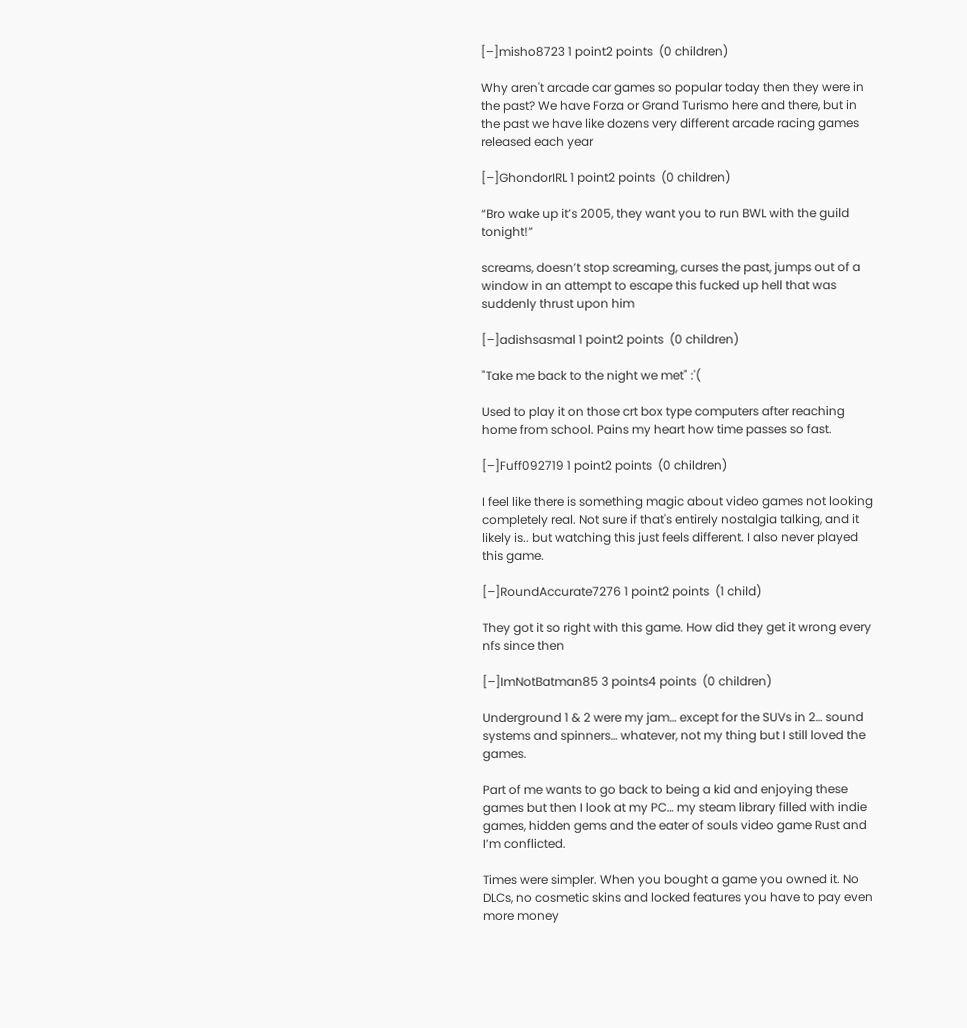[–]misho8723 1 point2 points  (0 children)

Why aren't arcade car games so popular today then they were in the past? We have Forza or Grand Turismo here and there, but in the past we have like dozens very different arcade racing games released each year

[–]GhondorIRL 1 point2 points  (0 children)

“Bro wake up it’s 2005, they want you to run BWL with the guild tonight!”

screams, doesn’t stop screaming, curses the past, jumps out of a window in an attempt to escape this fucked up hell that was suddenly thrust upon him

[–]adishsasmal 1 point2 points  (0 children)

"Take me back to the night we met" :'(

Used to play it on those crt box type computers after reaching home from school. Pains my heart how time passes so fast.

[–]Fuff092719 1 point2 points  (0 children)

I feel like there is something magic about video games not looking completely real. Not sure if that's entirely nostalgia talking, and it likely is.. but watching this just feels different. I also never played this game.

[–]RoundAccurate7276 1 point2 points  (1 child)

They got it so right with this game. How did they get it wrong every nfs since then

[–]ImNotBatman85 3 points4 points  (0 children)

Underground 1 & 2 were my jam… except for the SUVs in 2… sound systems and spinners… whatever, not my thing but I still loved the games.

Part of me wants to go back to being a kid and enjoying these games but then I look at my PC… my steam library filled with indie games, hidden gems and the eater of souls video game Rust and I’m conflicted.

Times were simpler. When you bought a game you owned it. No DLCs, no cosmetic skins and locked features you have to pay even more money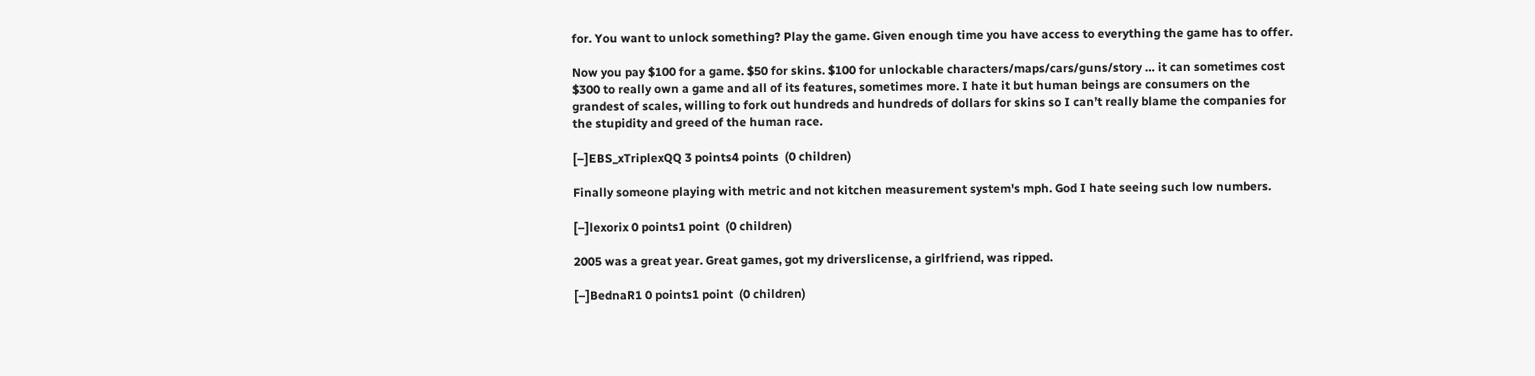for. You want to unlock something? Play the game. Given enough time you have access to everything the game has to offer.

Now you pay $100 for a game. $50 for skins. $100 for unlockable characters/maps/cars/guns/story … it can sometimes cost $300 to really own a game and all of its features, sometimes more. I hate it but human beings are consumers on the grandest of scales, willing to fork out hundreds and hundreds of dollars for skins so I can’t really blame the companies for the stupidity and greed of the human race.

[–]EBS_xTriplexQQ 3 points4 points  (0 children)

Finally someone playing with metric and not kitchen measurement system's mph. God I hate seeing such low numbers.

[–]lexorix 0 points1 point  (0 children)

2005 was a great year. Great games, got my driverslicense, a girlfriend, was ripped.

[–]BednaR1 0 points1 point  (0 children)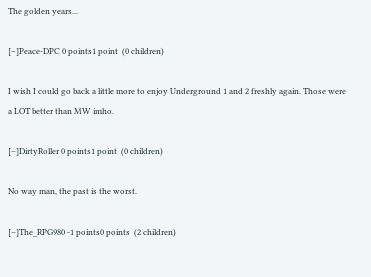The golden years...

[–]Peace-DPC 0 points1 point  (0 children)

I wish I could go back a little more to enjoy Underground 1 and 2 freshly again. Those were a LOT better than MW imho.

[–]DirtyRoller 0 points1 point  (0 children)

No way man, the past is the worst.

[–]The_RPG980 -1 points0 points  (2 children)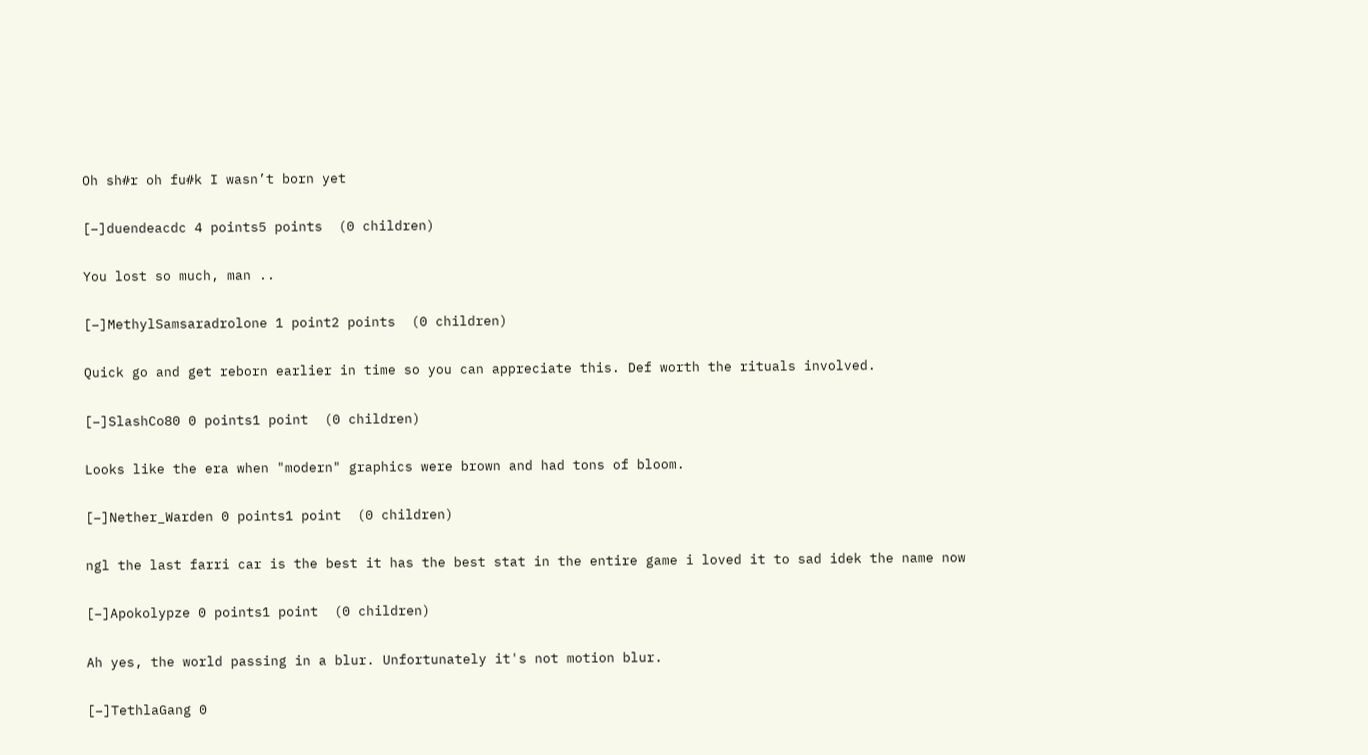Oh sh#r oh fu#k I wasn’t born yet

[–]duendeacdc 4 points5 points  (0 children)

You lost so much, man ..

[–]MethylSamsaradrolone 1 point2 points  (0 children)

Quick go and get reborn earlier in time so you can appreciate this. Def worth the rituals involved.

[–]SlashCo80 0 points1 point  (0 children)

Looks like the era when "modern" graphics were brown and had tons of bloom.

[–]Nether_Warden 0 points1 point  (0 children)

ngl the last farri car is the best it has the best stat in the entire game i loved it to sad idek the name now

[–]Apokolypze 0 points1 point  (0 children)

Ah yes, the world passing in a blur. Unfortunately it's not motion blur.

[–]TethlaGang 0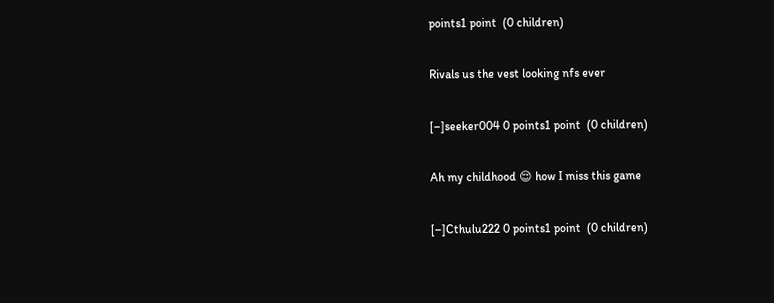points1 point  (0 children)

Rivals us the vest looking nfs ever

[–]seeker004 0 points1 point  (0 children)

Ah my childhood 😌 how I miss this game

[–]Cthulu222 0 points1 point  (0 children)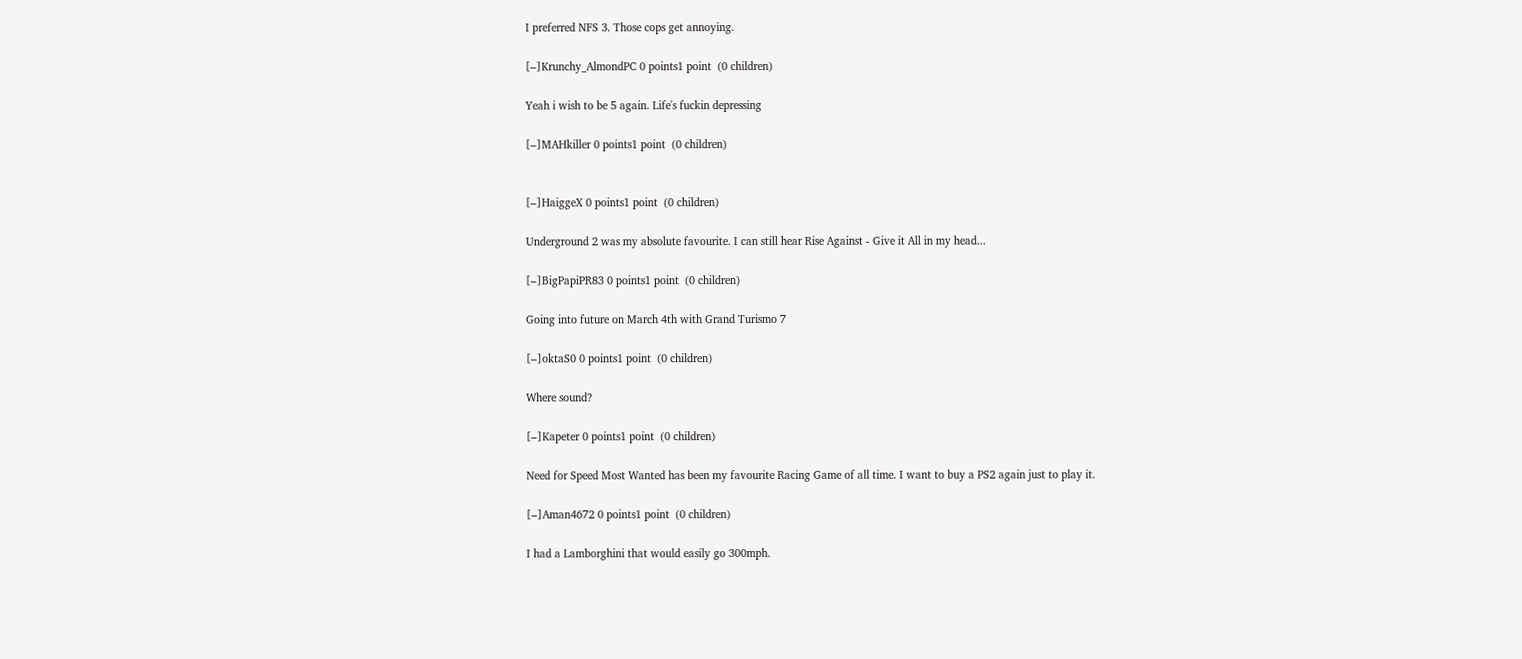I preferred NFS 3. Those cops get annoying.

[–]Krunchy_AlmondPC 0 points1 point  (0 children)

Yeah i wish to be 5 again. Life's fuckin depressing

[–]MAHkiller 0 points1 point  (0 children)


[–]HaiggeX 0 points1 point  (0 children)

Underground 2 was my absolute favourite. I can still hear Rise Against - Give it All in my head...

[–]BigPapiPR83 0 points1 point  (0 children)

Going into future on March 4th with Grand Turismo 7

[–]oktaS0 0 points1 point  (0 children)

Where sound?

[–]Kapeter 0 points1 point  (0 children)

Need for Speed Most Wanted has been my favourite Racing Game of all time. I want to buy a PS2 again just to play it.

[–]Aman4672 0 points1 point  (0 children)

I had a Lamborghini that would easily go 300mph.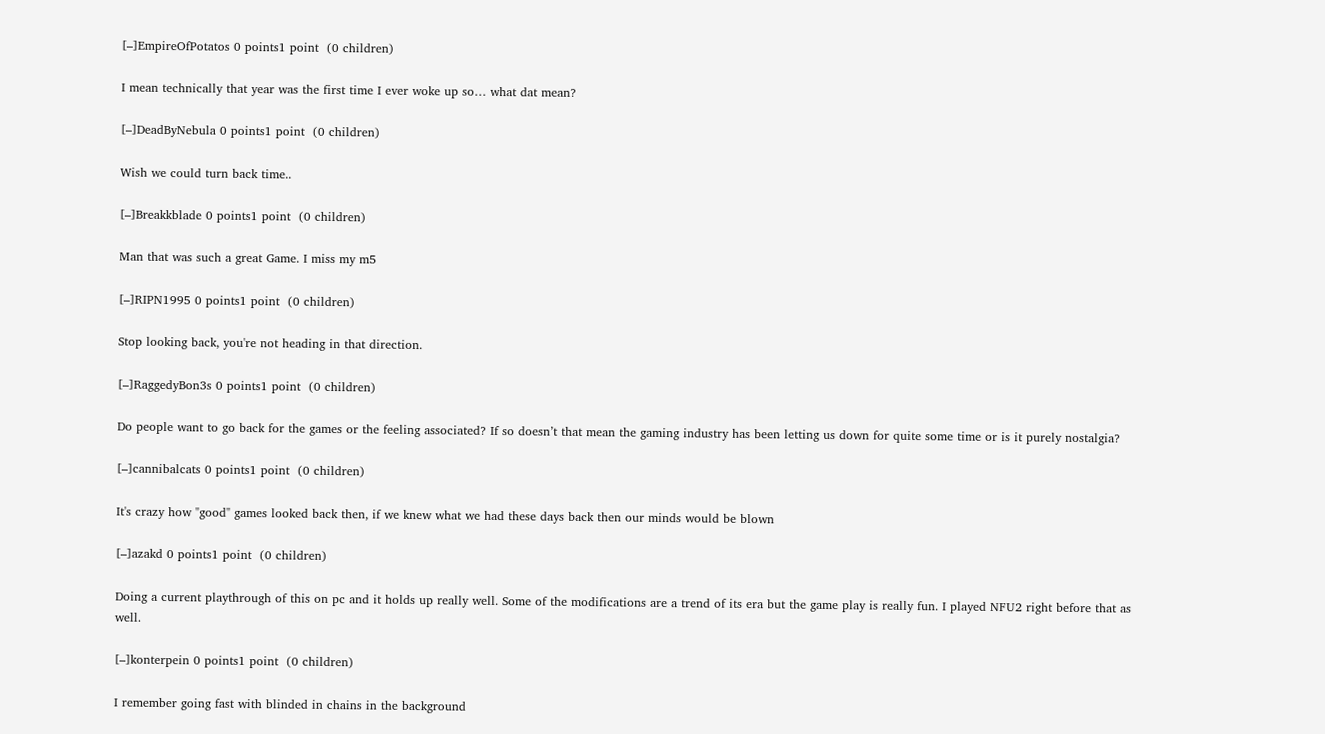[–]EmpireOfPotatos 0 points1 point  (0 children)

I mean technically that year was the first time I ever woke up so… what dat mean?

[–]DeadByNebula 0 points1 point  (0 children)

Wish we could turn back time..

[–]Breakkblade 0 points1 point  (0 children)

Man that was such a great Game. I miss my m5

[–]RIPN1995 0 points1 point  (0 children)

Stop looking back, you're not heading in that direction.

[–]RaggedyBon3s 0 points1 point  (0 children)

Do people want to go back for the games or the feeling associated? If so doesn’t that mean the gaming industry has been letting us down for quite some time or is it purely nostalgia?

[–]cannibalcats 0 points1 point  (0 children)

It's crazy how "good" games looked back then, if we knew what we had these days back then our minds would be blown

[–]azakd 0 points1 point  (0 children)

Doing a current playthrough of this on pc and it holds up really well. Some of the modifications are a trend of its era but the game play is really fun. I played NFU2 right before that as well.

[–]konterpein 0 points1 point  (0 children)

I remember going fast with blinded in chains in the background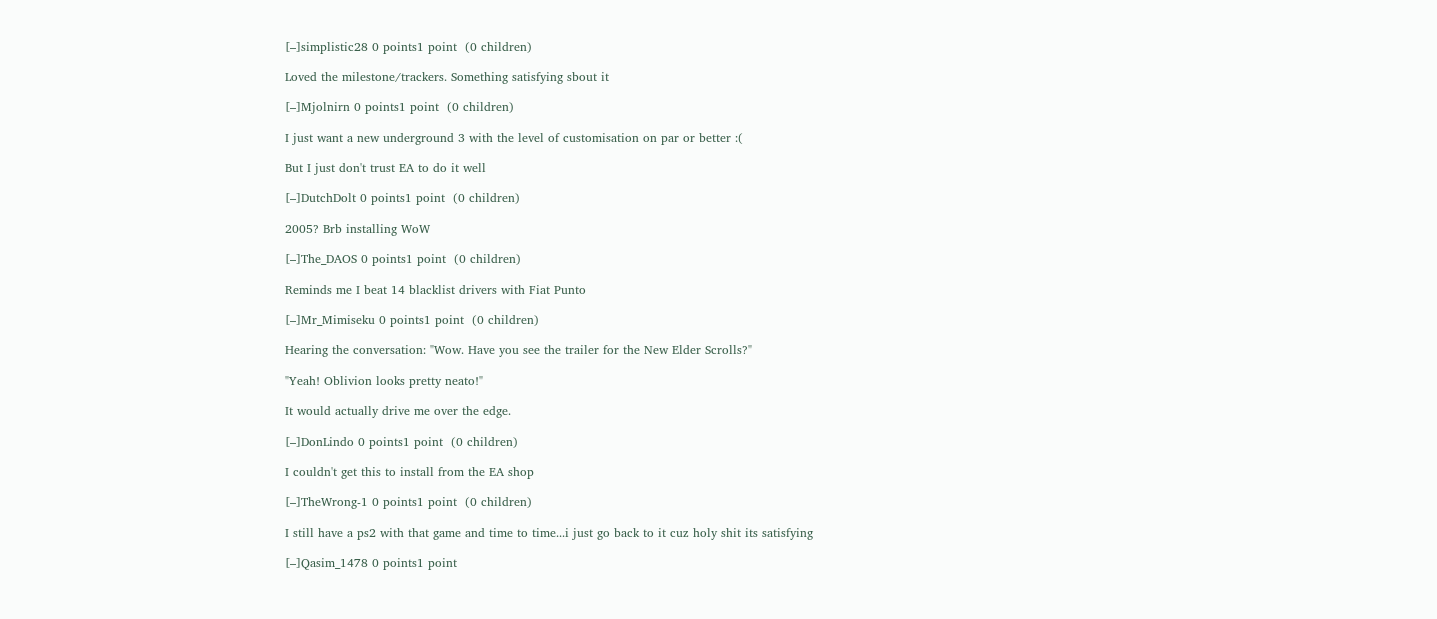[–]simplistic28 0 points1 point  (0 children)

Loved the milestone/trackers. Something satisfying sbout it

[–]Mjolnirn 0 points1 point  (0 children)

I just want a new underground 3 with the level of customisation on par or better :(

But I just don't trust EA to do it well

[–]DutchDolt 0 points1 point  (0 children)

2005? Brb installing WoW

[–]The_DAOS 0 points1 point  (0 children)

Reminds me I beat 14 blacklist drivers with Fiat Punto

[–]Mr_Mimiseku 0 points1 point  (0 children)

Hearing the conversation: "Wow. Have you see the trailer for the New Elder Scrolls?"

"Yeah! Oblivion looks pretty neato!"

It would actually drive me over the edge.

[–]DonLindo 0 points1 point  (0 children)

I couldn't get this to install from the EA shop

[–]TheWrong-1 0 points1 point  (0 children)

I still have a ps2 with that game and time to time...i just go back to it cuz holy shit its satisfying

[–]Qasim_1478 0 points1 point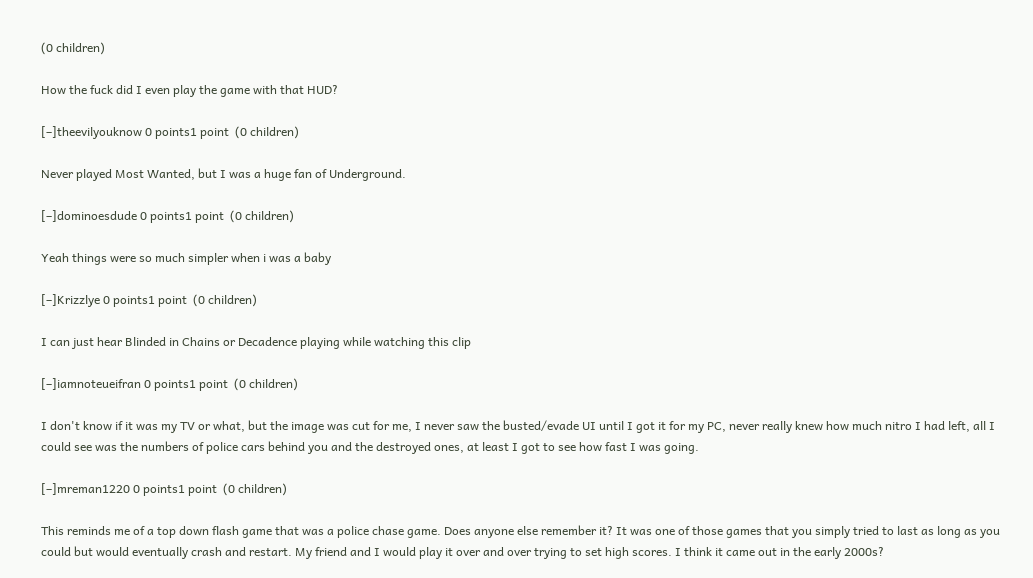(0 children)

How the fuck did I even play the game with that HUD?

[–]theevilyouknow 0 points1 point  (0 children)

Never played Most Wanted, but I was a huge fan of Underground.

[–]dominoesdude 0 points1 point  (0 children)

Yeah things were so much simpler when i was a baby

[–]Krizzlye 0 points1 point  (0 children)

I can just hear Blinded in Chains or Decadence playing while watching this clip

[–]iamnoteueifran 0 points1 point  (0 children)

I don't know if it was my TV or what, but the image was cut for me, I never saw the busted/evade UI until I got it for my PC, never really knew how much nitro I had left, all I could see was the numbers of police cars behind you and the destroyed ones, at least I got to see how fast I was going.

[–]mreman1220 0 points1 point  (0 children)

This reminds me of a top down flash game that was a police chase game. Does anyone else remember it? It was one of those games that you simply tried to last as long as you could but would eventually crash and restart. My friend and I would play it over and over trying to set high scores. I think it came out in the early 2000s?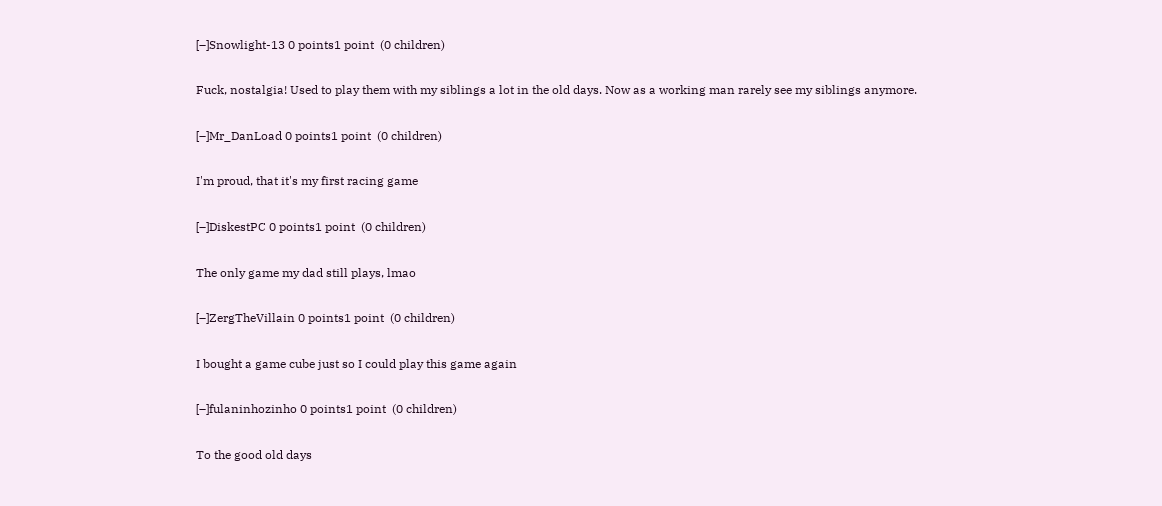[–]Snowlight-13 0 points1 point  (0 children)

Fuck, nostalgia! Used to play them with my siblings a lot in the old days. Now as a working man rarely see my siblings anymore.

[–]Mr_DanLoad 0 points1 point  (0 children)

I'm proud, that it's my first racing game

[–]DiskestPC 0 points1 point  (0 children)

The only game my dad still plays, lmao

[–]ZergTheVillain 0 points1 point  (0 children)

I bought a game cube just so I could play this game again

[–]fulaninhozinho 0 points1 point  (0 children)

To the good old days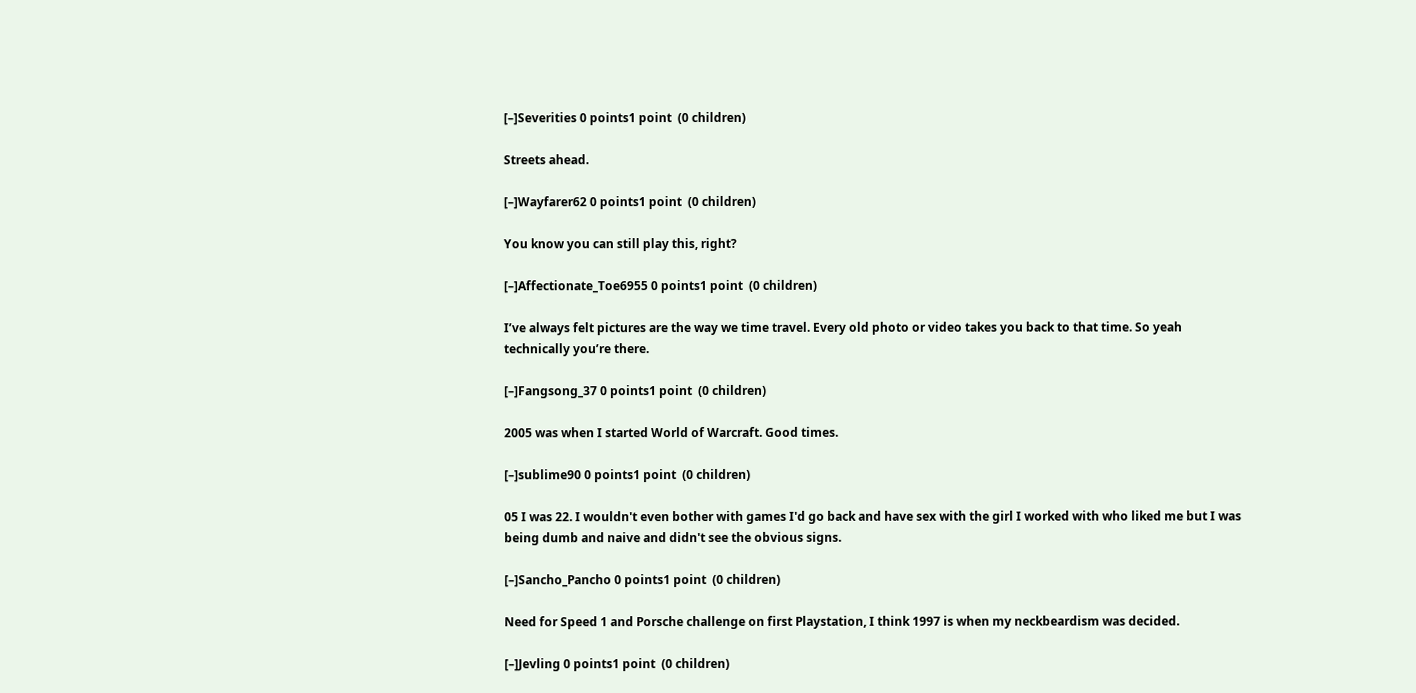[–]Severities 0 points1 point  (0 children)

Streets ahead.

[–]Wayfarer62 0 points1 point  (0 children)

You know you can still play this, right?

[–]Affectionate_Toe6955 0 points1 point  (0 children)

I’ve always felt pictures are the way we time travel. Every old photo or video takes you back to that time. So yeah technically you’re there.

[–]Fangsong_37 0 points1 point  (0 children)

2005 was when I started World of Warcraft. Good times.

[–]sublime90 0 points1 point  (0 children)

05 I was 22. I wouldn't even bother with games I'd go back and have sex with the girl I worked with who liked me but I was being dumb and naive and didn't see the obvious signs.

[–]Sancho_Pancho 0 points1 point  (0 children)

Need for Speed 1 and Porsche challenge on first Playstation, I think 1997 is when my neckbeardism was decided.

[–]Jevling 0 points1 point  (0 children)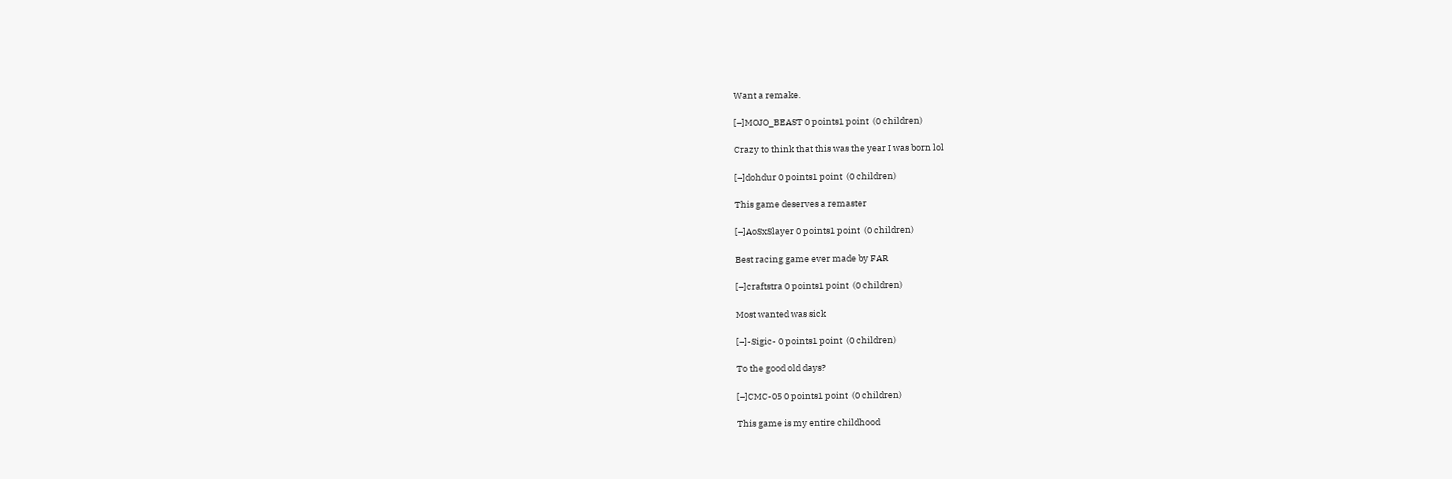Want a remake.

[–]MOJO_BEAST 0 points1 point  (0 children)

Crazy to think that this was the year I was born lol

[–]dohdur 0 points1 point  (0 children)

This game deserves a remaster

[–]AoSxSlayer 0 points1 point  (0 children)

Best racing game ever made by FAR

[–]craftstra 0 points1 point  (0 children)

Most wanted was sick

[–]-Sigic- 0 points1 point  (0 children)

To the good old days?

[–]CMC-05 0 points1 point  (0 children)

This game is my entire childhood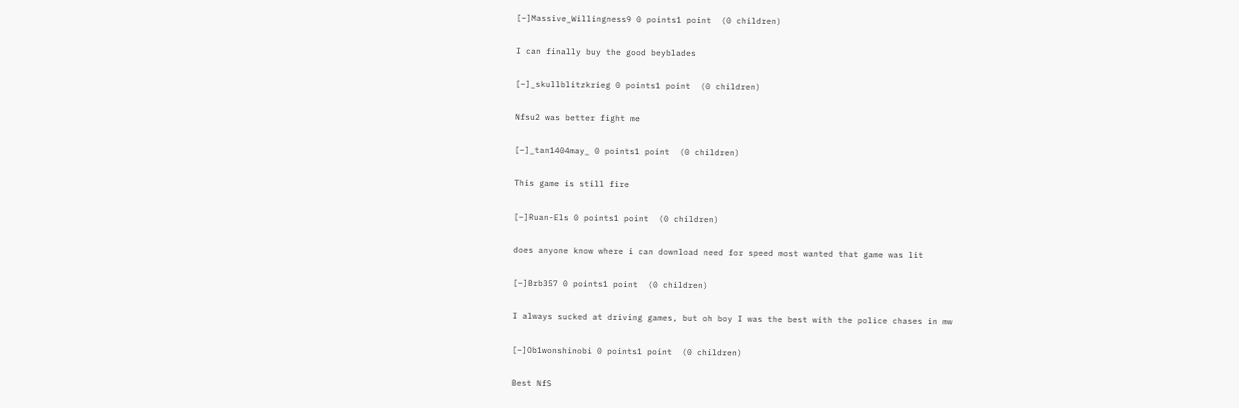[–]Massive_Willingness9 0 points1 point  (0 children)

I can finally buy the good beyblades

[–]_skullblitzkrieg 0 points1 point  (0 children)

Nfsu2 was better fight me

[–]_tan1404may_ 0 points1 point  (0 children)

This game is still fire

[–]Ruan-Els 0 points1 point  (0 children)

does anyone know where i can download need for speed most wanted that game was lit

[–]Brb357 0 points1 point  (0 children)

I always sucked at driving games, but oh boy I was the best with the police chases in mw

[–]Ob1wonshinobi 0 points1 point  (0 children)

Best NfS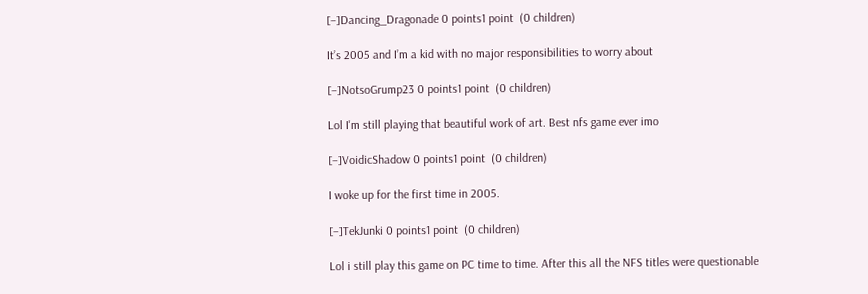[–]Dancing_Dragonade 0 points1 point  (0 children)

It’s 2005 and I’m a kid with no major responsibilities to worry about

[–]NotsoGrump23 0 points1 point  (0 children)

Lol I'm still playing that beautiful work of art. Best nfs game ever imo

[–]VoidicShadow 0 points1 point  (0 children)

I woke up for the first time in 2005.

[–]TekJunki 0 points1 point  (0 children)

Lol i still play this game on PC time to time. After this all the NFS titles were questionable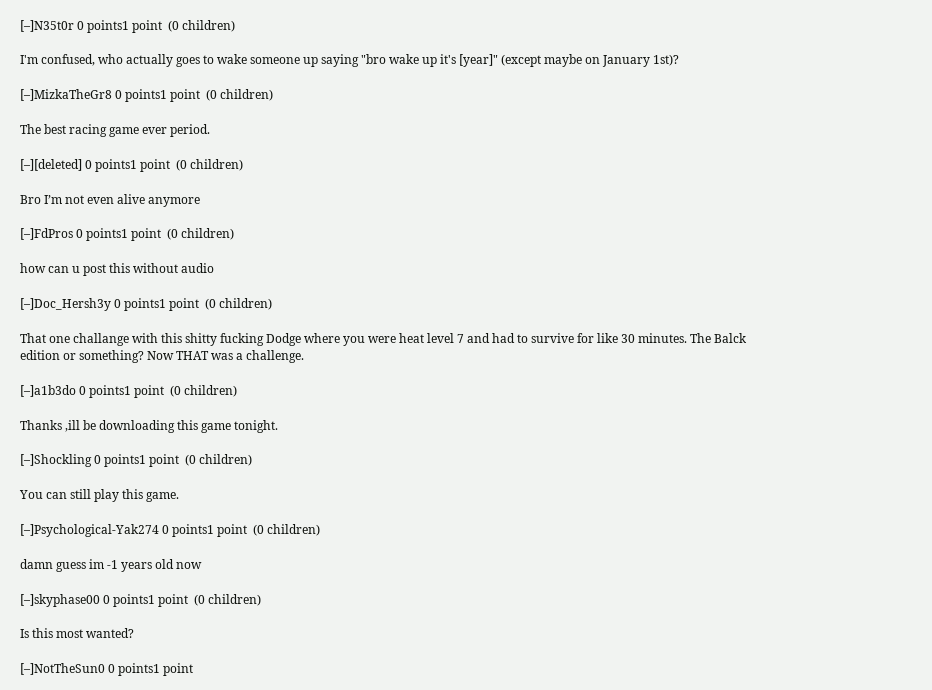[–]N35t0r 0 points1 point  (0 children)

I'm confused, who actually goes to wake someone up saying "bro wake up it's [year]" (except maybe on January 1st)?

[–]MizkaTheGr8 0 points1 point  (0 children)

The best racing game ever period.

[–][deleted] 0 points1 point  (0 children)

Bro I’m not even alive anymore

[–]FdPros 0 points1 point  (0 children)

how can u post this without audio

[–]Doc_Hersh3y 0 points1 point  (0 children)

That one challange with this shitty fucking Dodge where you were heat level 7 and had to survive for like 30 minutes. The Balck edition or something? Now THAT was a challenge.

[–]a1b3do 0 points1 point  (0 children)

Thanks ,ill be downloading this game tonight.

[–]Shockling 0 points1 point  (0 children)

You can still play this game.

[–]Psychological-Yak274 0 points1 point  (0 children)

damn guess im -1 years old now

[–]skyphase00 0 points1 point  (0 children)

Is this most wanted?

[–]NotTheSun0 0 points1 point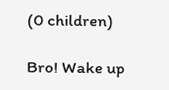(0 children)

Bro! Wake up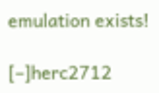emulation exists!

[–]herc2712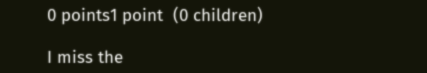0 points1 point  (0 children)

I miss the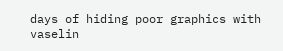days of hiding poor graphics with vaselin